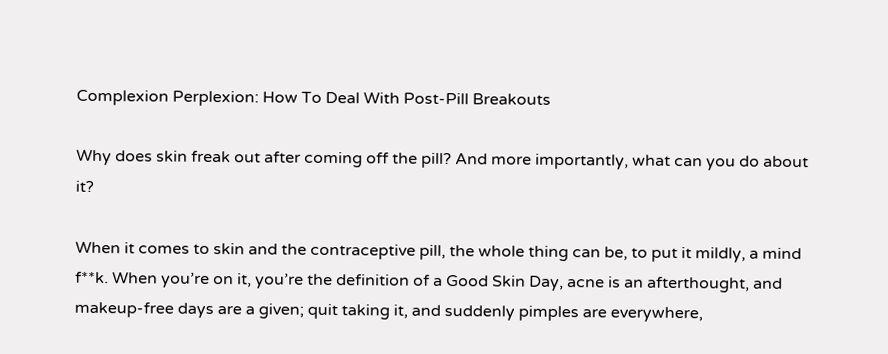Complexion Perplexion: How To Deal With Post-Pill Breakouts

Why does skin freak out after coming off the pill? And more importantly, what can you do about it?

When it comes to skin and the contraceptive pill, the whole thing can be, to put it mildly, a mind f**k. When you’re on it, you’re the definition of a Good Skin Day, acne is an afterthought, and makeup-free days are a given; quit taking it, and suddenly pimples are everywhere,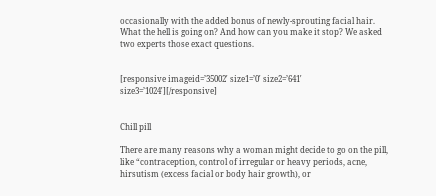occasionally with the added bonus of newly-sprouting facial hair. What the hell is going on? And how can you make it stop? We asked two experts those exact questions.


[responsive imageid=’35002′ size1=’0′ size2=’641′ size3=’1024′][/responsive]


Chill pill

There are many reasons why a woman might decide to go on the pill, like “contraception, control of irregular or heavy periods, acne, hirsutism (excess facial or body hair growth), or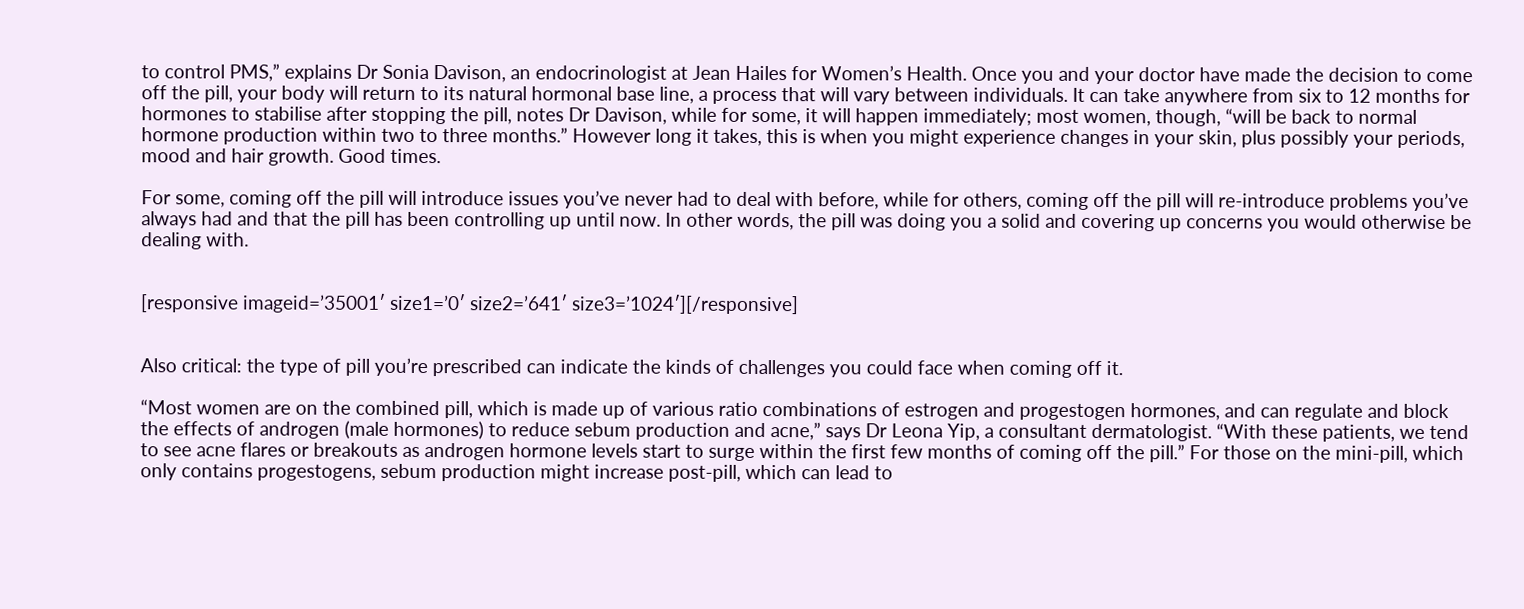to control PMS,” explains Dr Sonia Davison, an endocrinologist at Jean Hailes for Women’s Health. Once you and your doctor have made the decision to come off the pill, your body will return to its natural hormonal base line, a process that will vary between individuals. It can take anywhere from six to 12 months for hormones to stabilise after stopping the pill, notes Dr Davison, while for some, it will happen immediately; most women, though, “will be back to normal hormone production within two to three months.” However long it takes, this is when you might experience changes in your skin, plus possibly your periods, mood and hair growth. Good times.

For some, coming off the pill will introduce issues you’ve never had to deal with before, while for others, coming off the pill will re-introduce problems you’ve always had and that the pill has been controlling up until now. In other words, the pill was doing you a solid and covering up concerns you would otherwise be dealing with.


[responsive imageid=’35001′ size1=’0′ size2=’641′ size3=’1024′][/responsive]


Also critical: the type of pill you’re prescribed can indicate the kinds of challenges you could face when coming off it.

“Most women are on the combined pill, which is made up of various ratio combinations of estrogen and progestogen hormones, and can regulate and block the effects of androgen (male hormones) to reduce sebum production and acne,” says Dr Leona Yip, a consultant dermatologist. “With these patients, we tend to see acne flares or breakouts as androgen hormone levels start to surge within the first few months of coming off the pill.” For those on the mini-pill, which only contains progestogens, sebum production might increase post-pill, which can lead to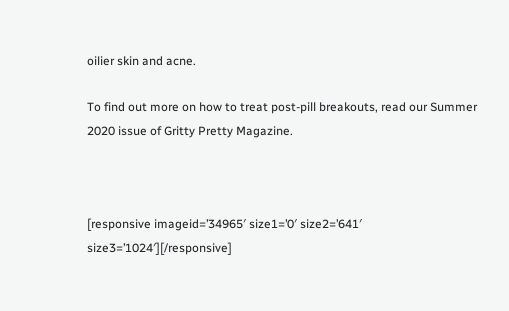oilier skin and acne.

To find out more on how to treat post-pill breakouts, read our Summer 2020 issue of Gritty Pretty Magazine.



[responsive imageid=’34965′ size1=’0′ size2=’641′ size3=’1024′][/responsive]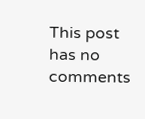This post has no comments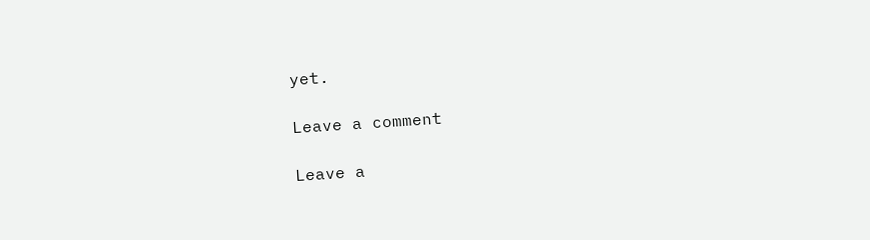yet.

Leave a comment

Leave a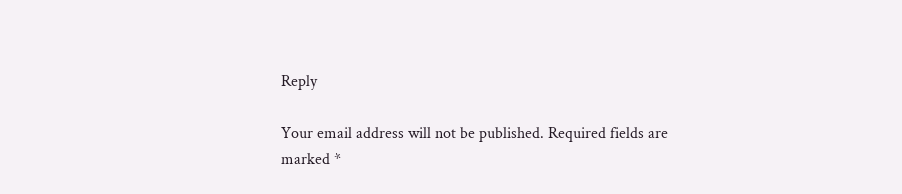Reply

Your email address will not be published. Required fields are marked *